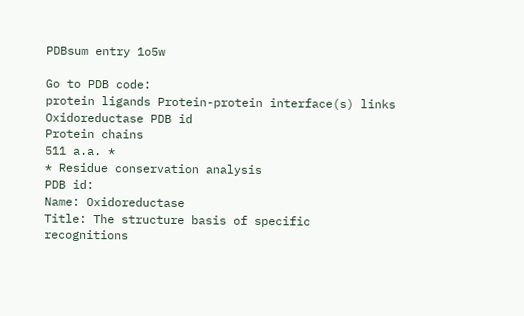PDBsum entry 1o5w

Go to PDB code:
protein ligands Protein-protein interface(s) links
Oxidoreductase PDB id
Protein chains
511 a.a. *
* Residue conservation analysis
PDB id:
Name: Oxidoreductase
Title: The structure basis of specific recognitions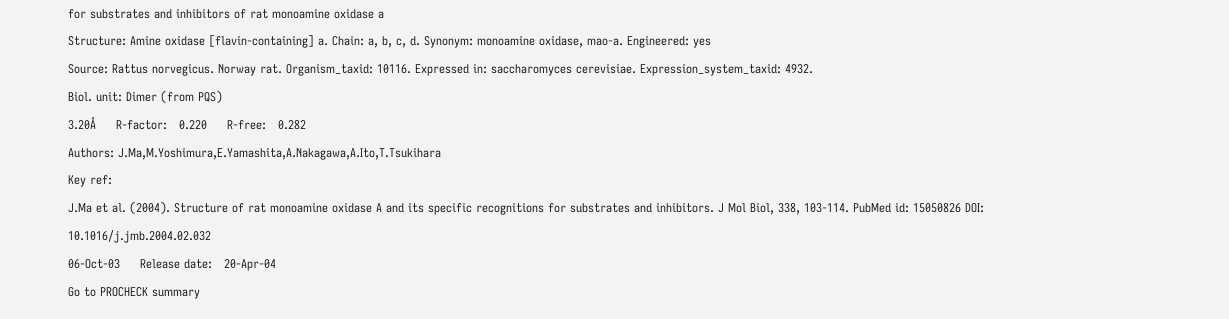for substrates and inhibitors of rat monoamine oxidase a
Structure: Amine oxidase [flavin-containing] a. Chain: a, b, c, d. Synonym: monoamine oxidase, mao-a. Engineered: yes
Source: Rattus norvegicus. Norway rat. Organism_taxid: 10116. Expressed in: saccharomyces cerevisiae. Expression_system_taxid: 4932.
Biol. unit: Dimer (from PQS)
3.20Å     R-factor:   0.220     R-free:   0.282
Authors: J.Ma,M.Yoshimura,E.Yamashita,A.Nakagawa,A.Ito,T.Tsukihara
Key ref:
J.Ma et al. (2004). Structure of rat monoamine oxidase A and its specific recognitions for substrates and inhibitors. J Mol Biol, 338, 103-114. PubMed id: 15050826 DOI: 10.1016/j.jmb.2004.02.032
06-Oct-03     Release date:   20-Apr-04
Go to PROCHECK summary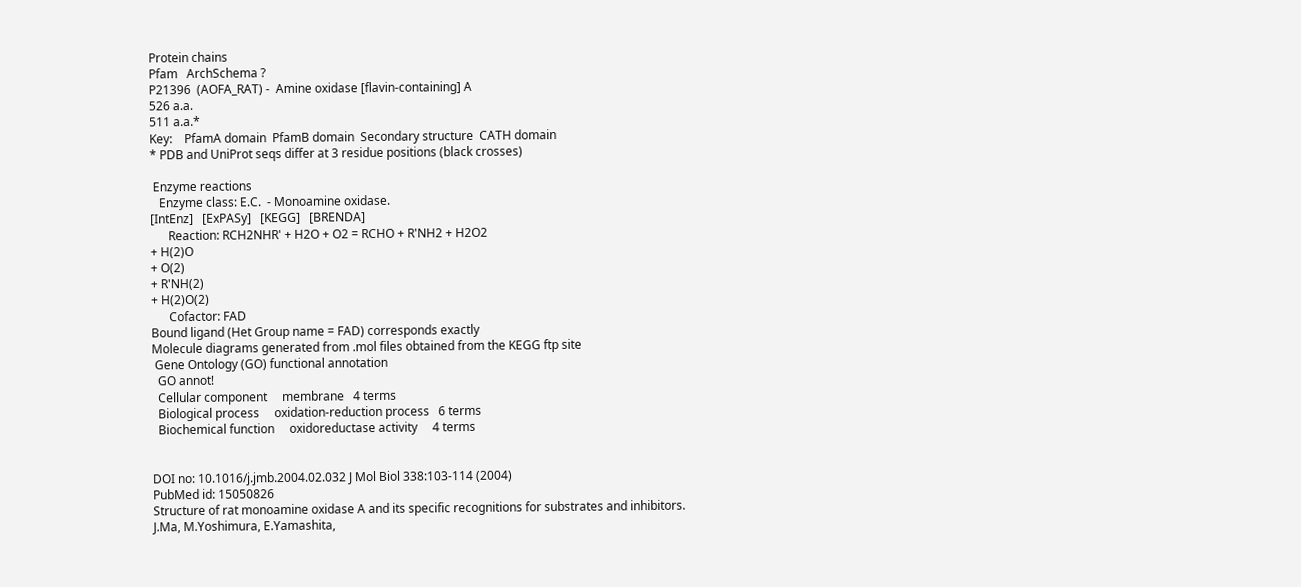Protein chains
Pfam   ArchSchema ?
P21396  (AOFA_RAT) -  Amine oxidase [flavin-containing] A
526 a.a.
511 a.a.*
Key:    PfamA domain  PfamB domain  Secondary structure  CATH domain
* PDB and UniProt seqs differ at 3 residue positions (black crosses)

 Enzyme reactions
   Enzyme class: E.C.  - Monoamine oxidase.
[IntEnz]   [ExPASy]   [KEGG]   [BRENDA]
      Reaction: RCH2NHR' + H2O + O2 = RCHO + R'NH2 + H2O2
+ H(2)O
+ O(2)
+ R'NH(2)
+ H(2)O(2)
      Cofactor: FAD
Bound ligand (Het Group name = FAD) corresponds exactly
Molecule diagrams generated from .mol files obtained from the KEGG ftp site
 Gene Ontology (GO) functional annotation
  GO annot!
  Cellular component     membrane   4 terms
  Biological process     oxidation-reduction process   6 terms
  Biochemical function     oxidoreductase activity     4 terms


DOI no: 10.1016/j.jmb.2004.02.032 J Mol Biol 338:103-114 (2004)
PubMed id: 15050826
Structure of rat monoamine oxidase A and its specific recognitions for substrates and inhibitors.
J.Ma, M.Yoshimura, E.Yamashita,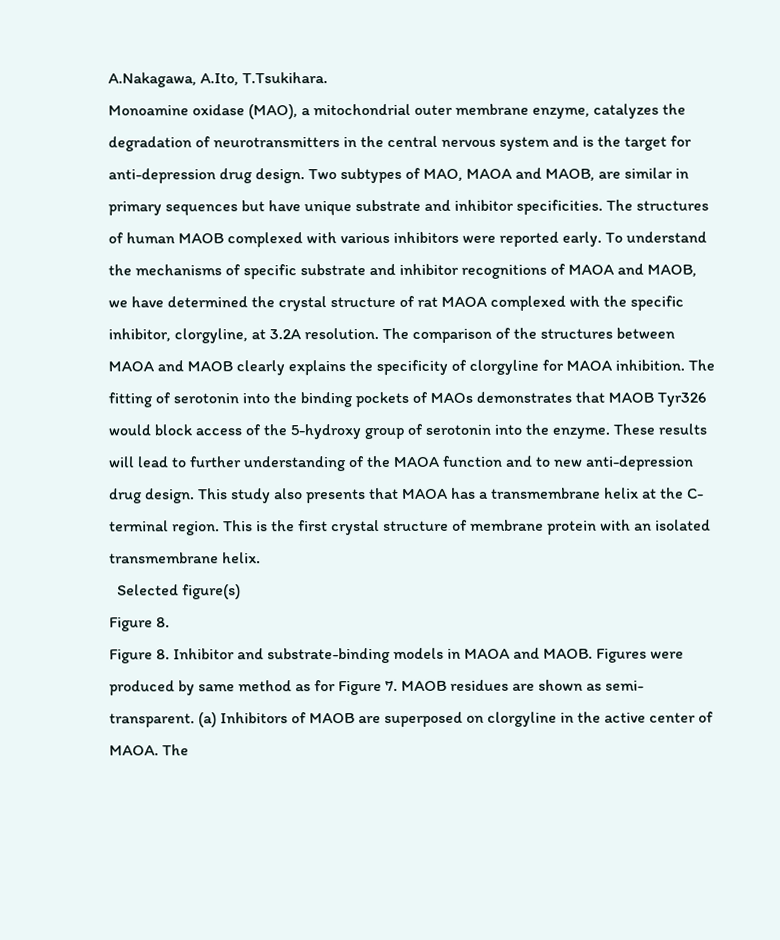A.Nakagawa, A.Ito, T.Tsukihara.
Monoamine oxidase (MAO), a mitochondrial outer membrane enzyme, catalyzes the degradation of neurotransmitters in the central nervous system and is the target for anti-depression drug design. Two subtypes of MAO, MAOA and MAOB, are similar in primary sequences but have unique substrate and inhibitor specificities. The structures of human MAOB complexed with various inhibitors were reported early. To understand the mechanisms of specific substrate and inhibitor recognitions of MAOA and MAOB, we have determined the crystal structure of rat MAOA complexed with the specific inhibitor, clorgyline, at 3.2A resolution. The comparison of the structures between MAOA and MAOB clearly explains the specificity of clorgyline for MAOA inhibition. The fitting of serotonin into the binding pockets of MAOs demonstrates that MAOB Tyr326 would block access of the 5-hydroxy group of serotonin into the enzyme. These results will lead to further understanding of the MAOA function and to new anti-depression drug design. This study also presents that MAOA has a transmembrane helix at the C-terminal region. This is the first crystal structure of membrane protein with an isolated transmembrane helix.
  Selected figure(s)
Figure 8.
Figure 8. Inhibitor and substrate-binding models in MAOA and MAOB. Figures were produced by same method as for Figure 7. MAOB residues are shown as semi-transparent. (a) Inhibitors of MAOB are superposed on clorgyline in the active center of MAOA. The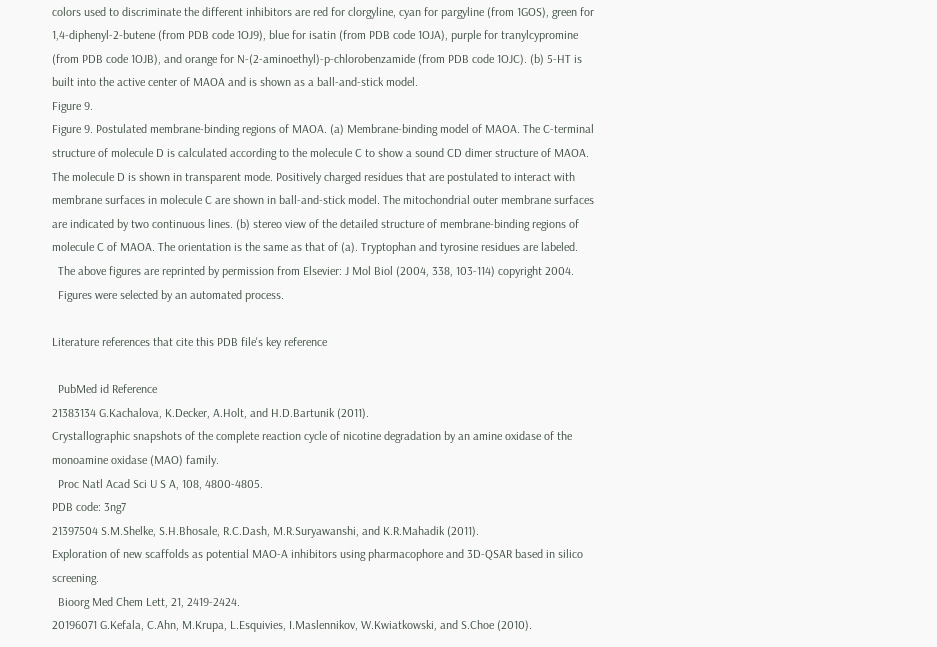colors used to discriminate the different inhibitors are red for clorgyline, cyan for pargyline (from 1GOS), green for 1,4-diphenyl-2-butene (from PDB code 1OJ9), blue for isatin (from PDB code 1OJA), purple for tranylcypromine (from PDB code 1OJB), and orange for N-(2-aminoethyl)-p-chlorobenzamide (from PDB code 1OJC). (b) 5-HT is built into the active center of MAOA and is shown as a ball-and-stick model.
Figure 9.
Figure 9. Postulated membrane-binding regions of MAOA. (a) Membrane-binding model of MAOA. The C-terminal structure of molecule D is calculated according to the molecule C to show a sound CD dimer structure of MAOA. The molecule D is shown in transparent mode. Positively charged residues that are postulated to interact with membrane surfaces in molecule C are shown in ball-and-stick model. The mitochondrial outer membrane surfaces are indicated by two continuous lines. (b) stereo view of the detailed structure of membrane-binding regions of molecule C of MAOA. The orientation is the same as that of (a). Tryptophan and tyrosine residues are labeled.
  The above figures are reprinted by permission from Elsevier: J Mol Biol (2004, 338, 103-114) copyright 2004.
  Figures were selected by an automated process.

Literature references that cite this PDB file's key reference

  PubMed id Reference
21383134 G.Kachalova, K.Decker, A.Holt, and H.D.Bartunik (2011).
Crystallographic snapshots of the complete reaction cycle of nicotine degradation by an amine oxidase of the monoamine oxidase (MAO) family.
  Proc Natl Acad Sci U S A, 108, 4800-4805.
PDB code: 3ng7
21397504 S.M.Shelke, S.H.Bhosale, R.C.Dash, M.R.Suryawanshi, and K.R.Mahadik (2011).
Exploration of new scaffolds as potential MAO-A inhibitors using pharmacophore and 3D-QSAR based in silico screening.
  Bioorg Med Chem Lett, 21, 2419-2424.
20196071 G.Kefala, C.Ahn, M.Krupa, L.Esquivies, I.Maslennikov, W.Kwiatkowski, and S.Choe (2010).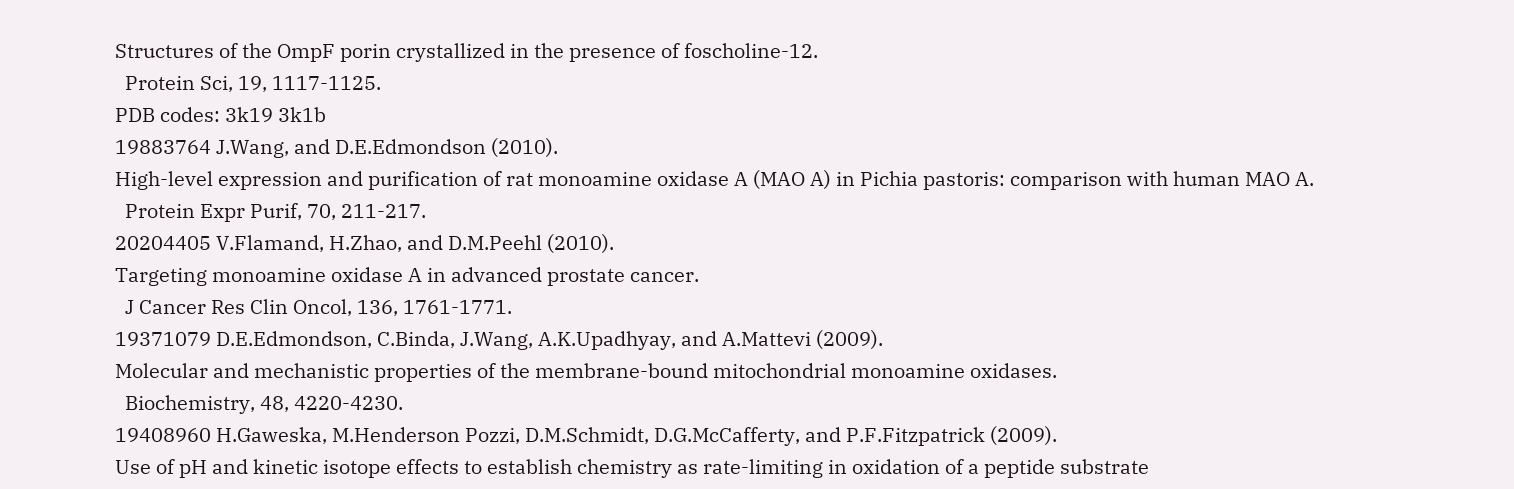Structures of the OmpF porin crystallized in the presence of foscholine-12.
  Protein Sci, 19, 1117-1125.
PDB codes: 3k19 3k1b
19883764 J.Wang, and D.E.Edmondson (2010).
High-level expression and purification of rat monoamine oxidase A (MAO A) in Pichia pastoris: comparison with human MAO A.
  Protein Expr Purif, 70, 211-217.
20204405 V.Flamand, H.Zhao, and D.M.Peehl (2010).
Targeting monoamine oxidase A in advanced prostate cancer.
  J Cancer Res Clin Oncol, 136, 1761-1771.
19371079 D.E.Edmondson, C.Binda, J.Wang, A.K.Upadhyay, and A.Mattevi (2009).
Molecular and mechanistic properties of the membrane-bound mitochondrial monoamine oxidases.
  Biochemistry, 48, 4220-4230.
19408960 H.Gaweska, M.Henderson Pozzi, D.M.Schmidt, D.G.McCafferty, and P.F.Fitzpatrick (2009).
Use of pH and kinetic isotope effects to establish chemistry as rate-limiting in oxidation of a peptide substrate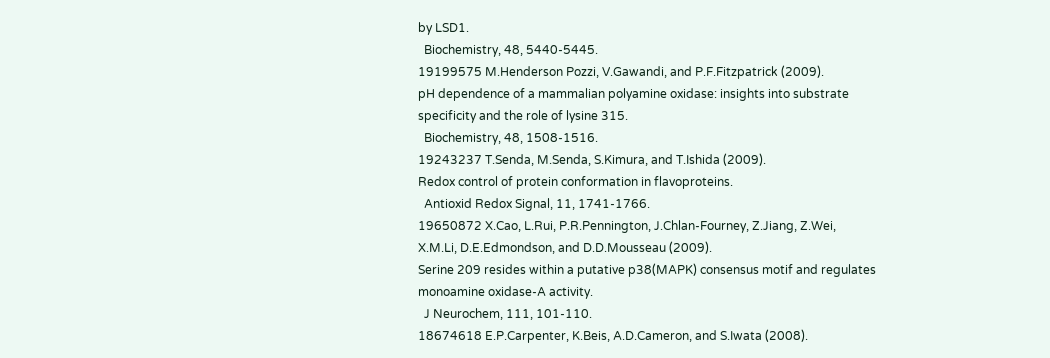by LSD1.
  Biochemistry, 48, 5440-5445.
19199575 M.Henderson Pozzi, V.Gawandi, and P.F.Fitzpatrick (2009).
pH dependence of a mammalian polyamine oxidase: insights into substrate specificity and the role of lysine 315.
  Biochemistry, 48, 1508-1516.
19243237 T.Senda, M.Senda, S.Kimura, and T.Ishida (2009).
Redox control of protein conformation in flavoproteins.
  Antioxid Redox Signal, 11, 1741-1766.
19650872 X.Cao, L.Rui, P.R.Pennington, J.Chlan-Fourney, Z.Jiang, Z.Wei, X.M.Li, D.E.Edmondson, and D.D.Mousseau (2009).
Serine 209 resides within a putative p38(MAPK) consensus motif and regulates monoamine oxidase-A activity.
  J Neurochem, 111, 101-110.
18674618 E.P.Carpenter, K.Beis, A.D.Cameron, and S.Iwata (2008).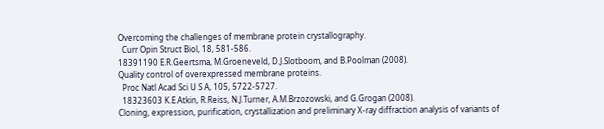Overcoming the challenges of membrane protein crystallography.
  Curr Opin Struct Biol, 18, 581-586.
18391190 E.R.Geertsma, M.Groeneveld, D.J.Slotboom, and B.Poolman (2008).
Quality control of overexpressed membrane proteins.
  Proc Natl Acad Sci U S A, 105, 5722-5727.
  18323603 K.E.Atkin, R.Reiss, N.J.Turner, A.M.Brzozowski, and G.Grogan (2008).
Cloning, expression, purification, crystallization and preliminary X-ray diffraction analysis of variants of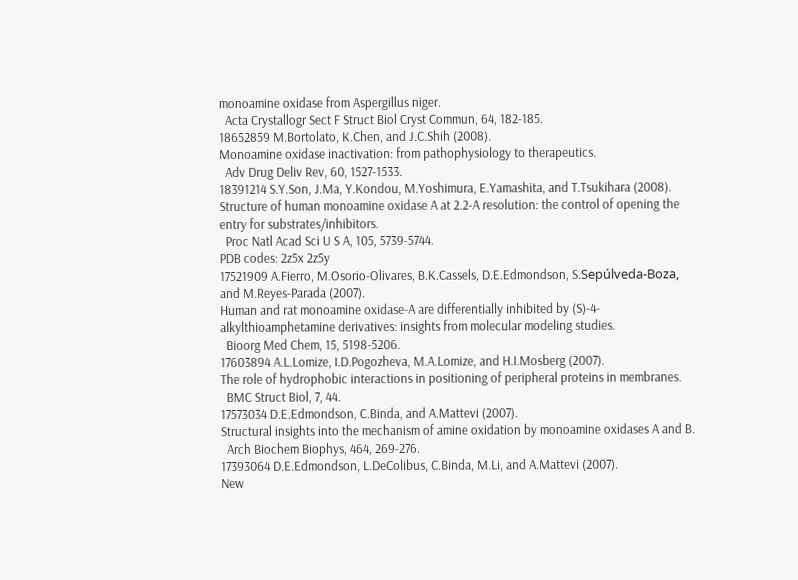monoamine oxidase from Aspergillus niger.
  Acta Crystallogr Sect F Struct Biol Cryst Commun, 64, 182-185.
18652859 M.Bortolato, K.Chen, and J.C.Shih (2008).
Monoamine oxidase inactivation: from pathophysiology to therapeutics.
  Adv Drug Deliv Rev, 60, 1527-1533.
18391214 S.Y.Son, J.Ma, Y.Kondou, M.Yoshimura, E.Yamashita, and T.Tsukihara (2008).
Structure of human monoamine oxidase A at 2.2-A resolution: the control of opening the entry for substrates/inhibitors.
  Proc Natl Acad Sci U S A, 105, 5739-5744.
PDB codes: 2z5x 2z5y
17521909 A.Fierro, M.Osorio-Olivares, B.K.Cassels, D.E.Edmondson, S.Sepúlveda-Boza, and M.Reyes-Parada (2007).
Human and rat monoamine oxidase-A are differentially inhibited by (S)-4-alkylthioamphetamine derivatives: insights from molecular modeling studies.
  Bioorg Med Chem, 15, 5198-5206.
17603894 A.L.Lomize, I.D.Pogozheva, M.A.Lomize, and H.I.Mosberg (2007).
The role of hydrophobic interactions in positioning of peripheral proteins in membranes.
  BMC Struct Biol, 7, 44.
17573034 D.E.Edmondson, C.Binda, and A.Mattevi (2007).
Structural insights into the mechanism of amine oxidation by monoamine oxidases A and B.
  Arch Biochem Biophys, 464, 269-276.
17393064 D.E.Edmondson, L.DeColibus, C.Binda, M.Li, and A.Mattevi (2007).
New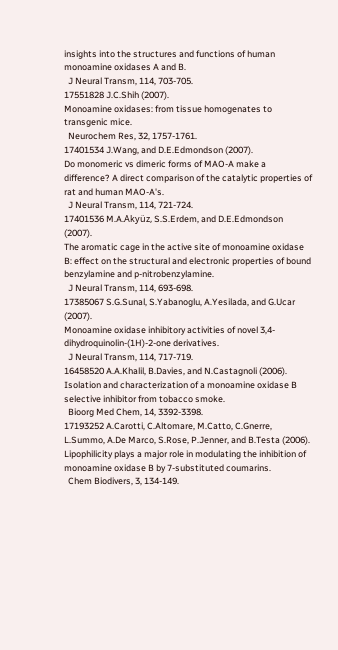insights into the structures and functions of human monoamine oxidases A and B.
  J Neural Transm, 114, 703-705.
17551828 J.C.Shih (2007).
Monoamine oxidases: from tissue homogenates to transgenic mice.
  Neurochem Res, 32, 1757-1761.
17401534 J.Wang, and D.E.Edmondson (2007).
Do monomeric vs dimeric forms of MAO-A make a difference? A direct comparison of the catalytic properties of rat and human MAO-A's.
  J Neural Transm, 114, 721-724.
17401536 M.A.Akyüz, S.S.Erdem, and D.E.Edmondson (2007).
The aromatic cage in the active site of monoamine oxidase B: effect on the structural and electronic properties of bound benzylamine and p-nitrobenzylamine.
  J Neural Transm, 114, 693-698.
17385067 S.G.Sunal, S.Yabanoglu, A.Yesilada, and G.Ucar (2007).
Monoamine oxidase inhibitory activities of novel 3,4-dihydroquinolin-(1H)-2-one derivatives.
  J Neural Transm, 114, 717-719.
16458520 A.A.Khalil, B.Davies, and N.Castagnoli (2006).
Isolation and characterization of a monoamine oxidase B selective inhibitor from tobacco smoke.
  Bioorg Med Chem, 14, 3392-3398.
17193252 A.Carotti, C.Altomare, M.Catto, C.Gnerre, L.Summo, A.De Marco, S.Rose, P.Jenner, and B.Testa (2006).
Lipophilicity plays a major role in modulating the inhibition of monoamine oxidase B by 7-substituted coumarins.
  Chem Biodivers, 3, 134-149.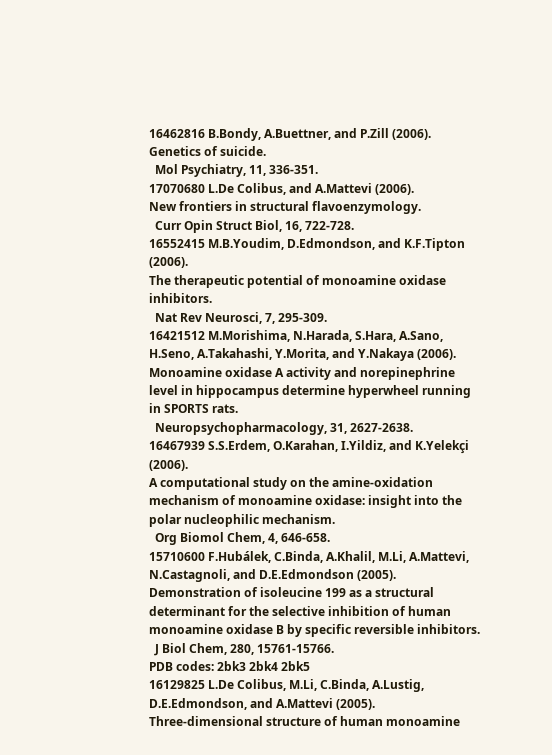16462816 B.Bondy, A.Buettner, and P.Zill (2006).
Genetics of suicide.
  Mol Psychiatry, 11, 336-351.
17070680 L.De Colibus, and A.Mattevi (2006).
New frontiers in structural flavoenzymology.
  Curr Opin Struct Biol, 16, 722-728.
16552415 M.B.Youdim, D.Edmondson, and K.F.Tipton (2006).
The therapeutic potential of monoamine oxidase inhibitors.
  Nat Rev Neurosci, 7, 295-309.
16421512 M.Morishima, N.Harada, S.Hara, A.Sano, H.Seno, A.Takahashi, Y.Morita, and Y.Nakaya (2006).
Monoamine oxidase A activity and norepinephrine level in hippocampus determine hyperwheel running in SPORTS rats.
  Neuropsychopharmacology, 31, 2627-2638.
16467939 S.S.Erdem, O.Karahan, I.Yildiz, and K.Yelekçi (2006).
A computational study on the amine-oxidation mechanism of monoamine oxidase: insight into the polar nucleophilic mechanism.
  Org Biomol Chem, 4, 646-658.
15710600 F.Hubálek, C.Binda, A.Khalil, M.Li, A.Mattevi, N.Castagnoli, and D.E.Edmondson (2005).
Demonstration of isoleucine 199 as a structural determinant for the selective inhibition of human monoamine oxidase B by specific reversible inhibitors.
  J Biol Chem, 280, 15761-15766.
PDB codes: 2bk3 2bk4 2bk5
16129825 L.De Colibus, M.Li, C.Binda, A.Lustig, D.E.Edmondson, and A.Mattevi (2005).
Three-dimensional structure of human monoamine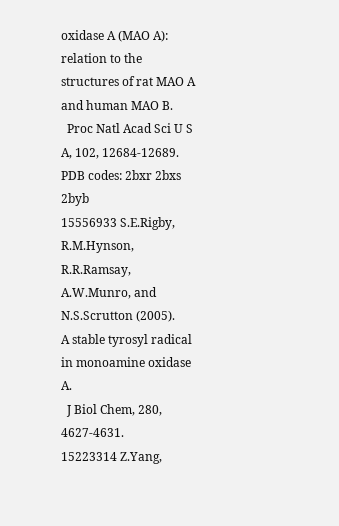oxidase A (MAO A): relation to the structures of rat MAO A and human MAO B.
  Proc Natl Acad Sci U S A, 102, 12684-12689.
PDB codes: 2bxr 2bxs 2byb
15556933 S.E.Rigby, R.M.Hynson, R.R.Ramsay, A.W.Munro, and N.S.Scrutton (2005).
A stable tyrosyl radical in monoamine oxidase A.
  J Biol Chem, 280, 4627-4631.
15223314 Z.Yang,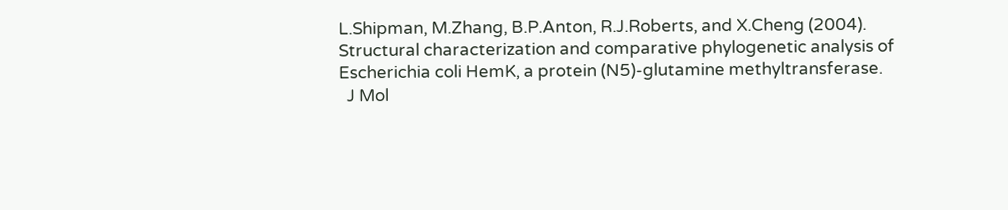L.Shipman, M.Zhang, B.P.Anton, R.J.Roberts, and X.Cheng (2004).
Structural characterization and comparative phylogenetic analysis of Escherichia coli HemK, a protein (N5)-glutamine methyltransferase.
  J Mol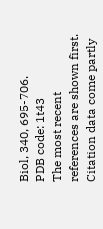Biol, 340, 695-706.
PDB code: 1t43
The most recent references are shown first. Citation data come partly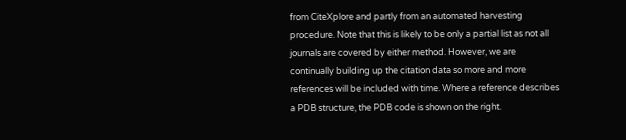from CiteXplore and partly from an automated harvesting procedure. Note that this is likely to be only a partial list as not all journals are covered by either method. However, we are continually building up the citation data so more and more references will be included with time. Where a reference describes a PDB structure, the PDB code is shown on the right.